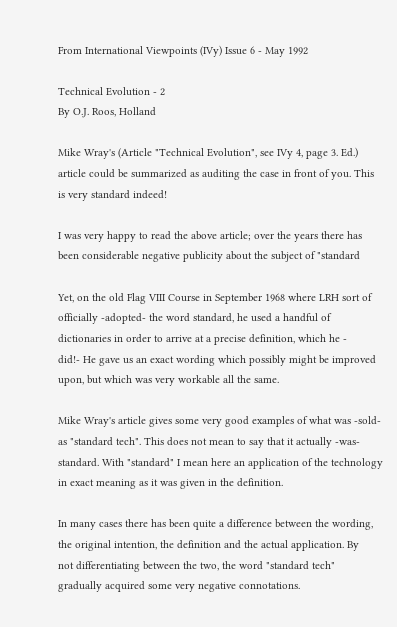From International Viewpoints (IVy) Issue 6 - May 1992

Technical Evolution - 2
By O.J. Roos, Holland

Mike Wray's (Article "Technical Evolution", see IVy 4, page 3. Ed.)
article could be summarized as auditing the case in front of you. This
is very standard indeed!

I was very happy to read the above article; over the years there has
been considerable negative publicity about the subject of "standard

Yet, on the old Flag VIII Course in September 1968 where LRH sort of
officially -adopted- the word standard, he used a handful of
dictionaries in order to arrive at a precise definition, which he -
did!- He gave us an exact wording which possibly might be improved
upon, but which was very workable all the same.

Mike Wray's article gives some very good examples of what was -sold-
as "standard tech". This does not mean to say that it actually -was-
standard. With "standard" I mean here an application of the technology
in exact meaning as it was given in the definition.

In many cases there has been quite a difference between the wording,
the original intention, the definition and the actual application. By
not differentiating between the two, the word "standard tech"
gradually acquired some very negative connotations.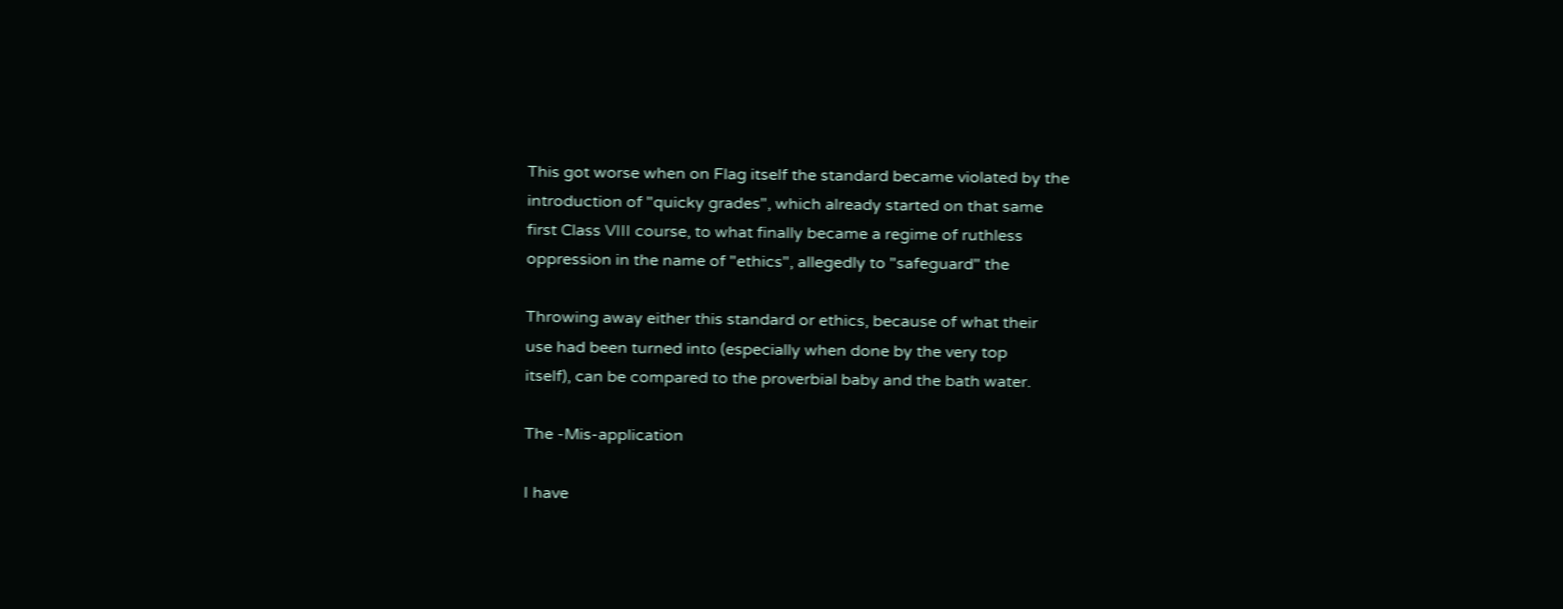This got worse when on Flag itself the standard became violated by the
introduction of "quicky grades", which already started on that same
first Class VIII course, to what finally became a regime of ruthless
oppression in the name of "ethics", allegedly to "safeguard" the

Throwing away either this standard or ethics, because of what their
use had been turned into (especially when done by the very top
itself), can be compared to the proverbial baby and the bath water.

The -Mis-application

I have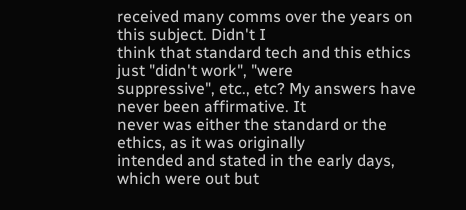received many comms over the years on this subject. Didn't I
think that standard tech and this ethics just "didn't work", "were
suppressive", etc., etc? My answers have never been affirmative. It
never was either the standard or the ethics, as it was originally
intended and stated in the early days, which were out but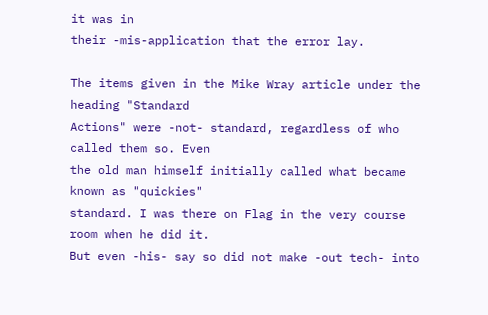it was in
their -mis-application that the error lay.

The items given in the Mike Wray article under the heading "Standard
Actions" were -not- standard, regardless of who called them so. Even
the old man himself initially called what became known as "quickies"
standard. I was there on Flag in the very course room when he did it.
But even -his- say so did not make -out tech- into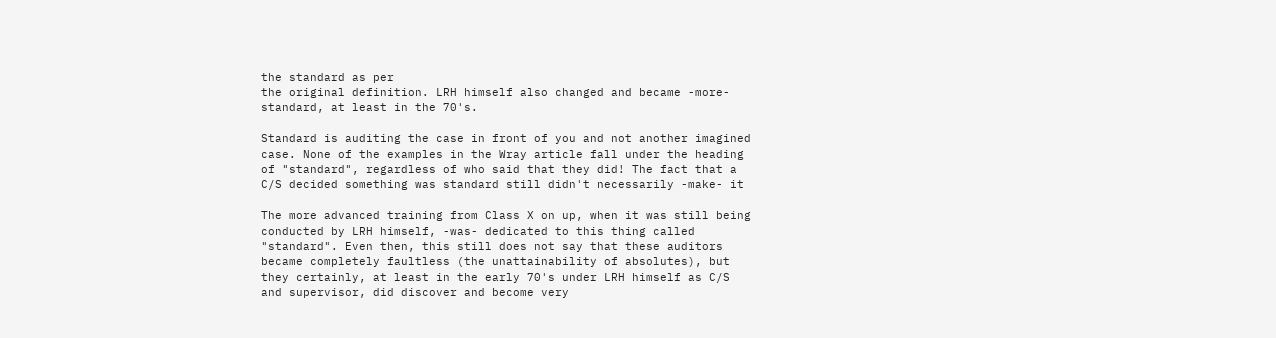the standard as per
the original definition. LRH himself also changed and became -more-
standard, at least in the 70's.

Standard is auditing the case in front of you and not another imagined
case. None of the examples in the Wray article fall under the heading
of "standard", regardless of who said that they did! The fact that a
C/S decided something was standard still didn't necessarily -make- it

The more advanced training from Class X on up, when it was still being
conducted by LRH himself, -was- dedicated to this thing called
"standard". Even then, this still does not say that these auditors
became completely faultless (the unattainability of absolutes), but
they certainly, at least in the early 70's under LRH himself as C/S
and supervisor, did discover and become very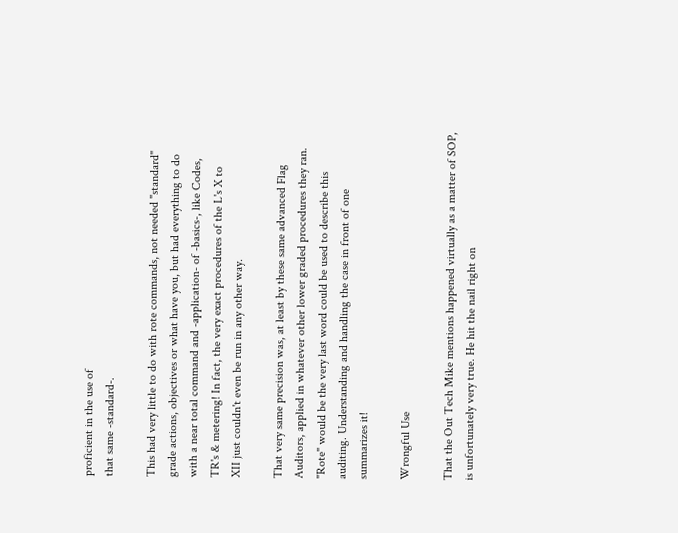proficient in the use of
that same -standard-.

This had very little to do with rote commands, not needed "standard"
grade actions, objectives or what have you, but had everything to do
with a near total command and -application- of -basics-, like Codes,
TR's & metering! In fact, the very exact procedures of the L's X to
XII just couldn't even be run in any other way.

That very same precision was, at least by these same advanced Flag
Auditors, applied in whatever other lower graded procedures they ran.
"Rote" would be the very last word could be used to describe this
auditing. Understanding and handling the case in front of one
summarizes it!

Wrongful Use

That the Out Tech Mike mentions happened virtually as a matter of SOP,
is unfortunately very true. He hit the nail right on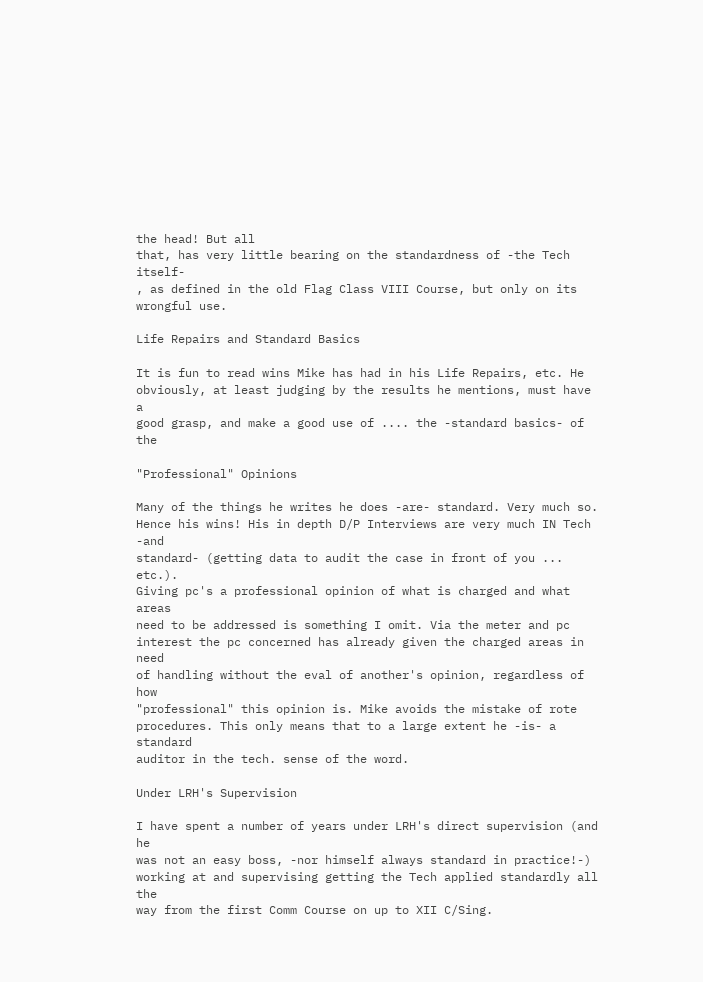the head! But all
that, has very little bearing on the standardness of -the Tech itself-
, as defined in the old Flag Class VIII Course, but only on its
wrongful use.

Life Repairs and Standard Basics

It is fun to read wins Mike has had in his Life Repairs, etc. He
obviously, at least judging by the results he mentions, must have a
good grasp, and make a good use of .... the -standard basics- of the

"Professional" Opinions

Many of the things he writes he does -are- standard. Very much so.
Hence his wins! His in depth D/P Interviews are very much IN Tech -and
standard- (getting data to audit the case in front of you ... etc.).
Giving pc's a professional opinion of what is charged and what areas
need to be addressed is something I omit. Via the meter and pc
interest the pc concerned has already given the charged areas in need
of handling without the eval of another's opinion, regardless of how
"professional" this opinion is. Mike avoids the mistake of rote
procedures. This only means that to a large extent he -is- a standard
auditor in the tech. sense of the word.

Under LRH's Supervision

I have spent a number of years under LRH's direct supervision (and he
was not an easy boss, -nor himself always standard in practice!-)
working at and supervising getting the Tech applied standardly all the
way from the first Comm Course on up to XII C/Sing.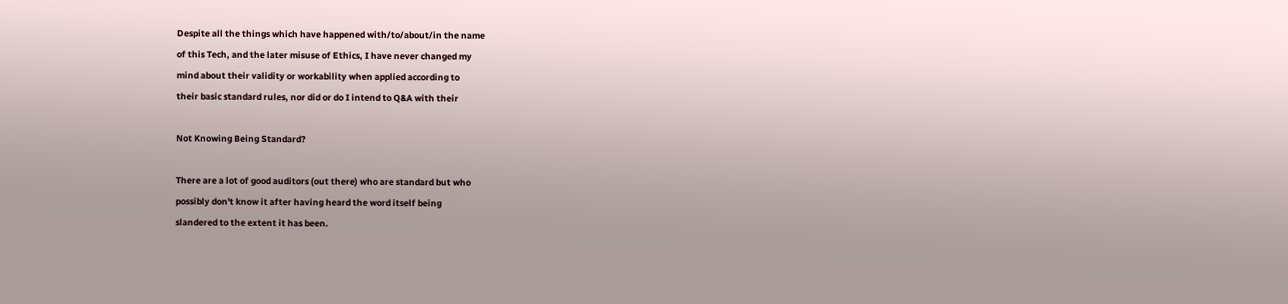Despite all the things which have happened with/to/about/in the name
of this Tech, and the later misuse of Ethics, I have never changed my
mind about their validity or workability when applied according to
their basic standard rules, nor did or do I intend to Q&A with their

Not Knowing Being Standard?

There are a lot of good auditors (out there) who are standard but who
possibly don't know it after having heard the word itself being
slandered to the extent it has been.